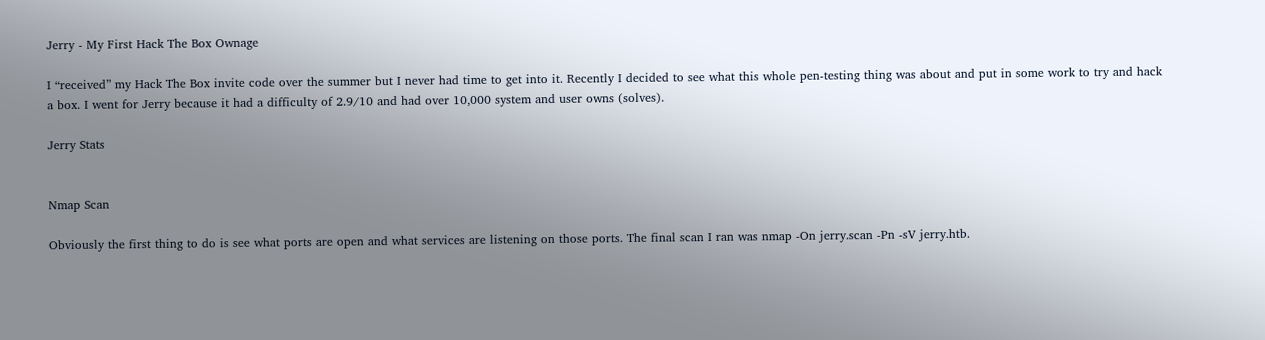Jerry - My First Hack The Box Ownage

I “received” my Hack The Box invite code over the summer but I never had time to get into it. Recently I decided to see what this whole pen-testing thing was about and put in some work to try and hack a box. I went for Jerry because it had a difficulty of 2.9/10 and had over 10,000 system and user owns (solves).

Jerry Stats


Nmap Scan

Obviously the first thing to do is see what ports are open and what services are listening on those ports. The final scan I ran was nmap -On jerry.scan -Pn -sV jerry.htb.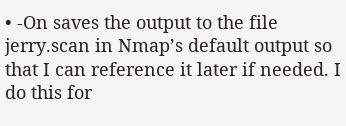• -On saves the output to the file jerry.scan in Nmap’s default output so that I can reference it later if needed. I do this for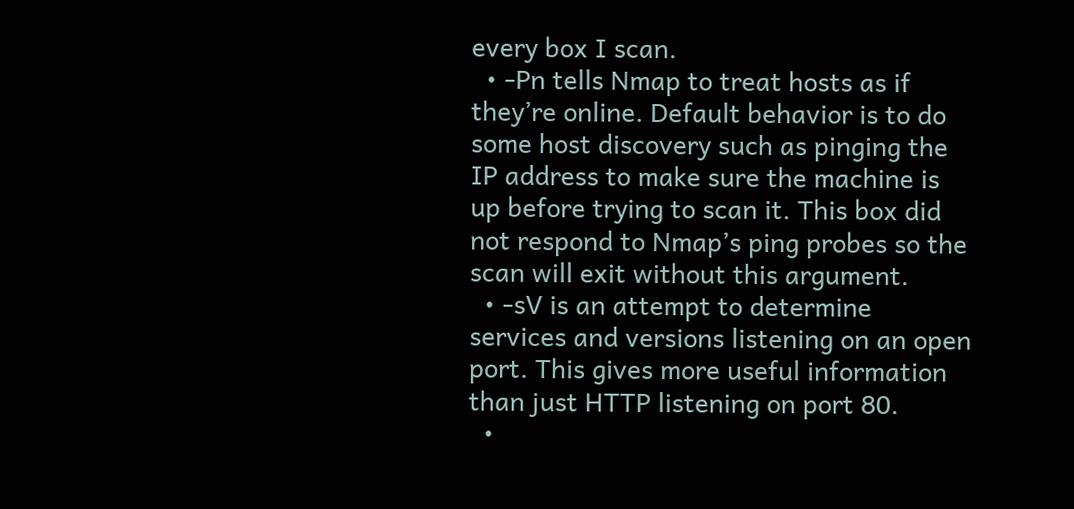every box I scan.
  • -Pn tells Nmap to treat hosts as if they’re online. Default behavior is to do some host discovery such as pinging the IP address to make sure the machine is up before trying to scan it. This box did not respond to Nmap’s ping probes so the scan will exit without this argument.
  • -sV is an attempt to determine services and versions listening on an open port. This gives more useful information than just HTTP listening on port 80.
  •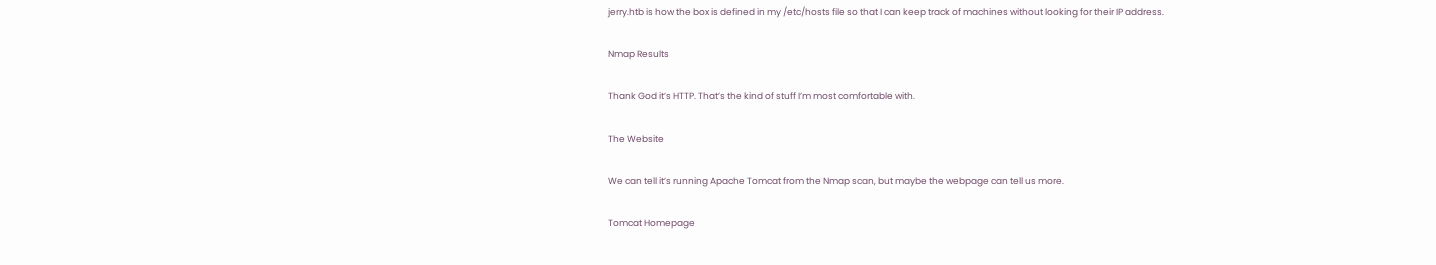jerry.htb is how the box is defined in my /etc/hosts file so that I can keep track of machines without looking for their IP address.

Nmap Results

Thank God it’s HTTP. That’s the kind of stuff I’m most comfortable with.

The Website

We can tell it’s running Apache Tomcat from the Nmap scan, but maybe the webpage can tell us more.

Tomcat Homepage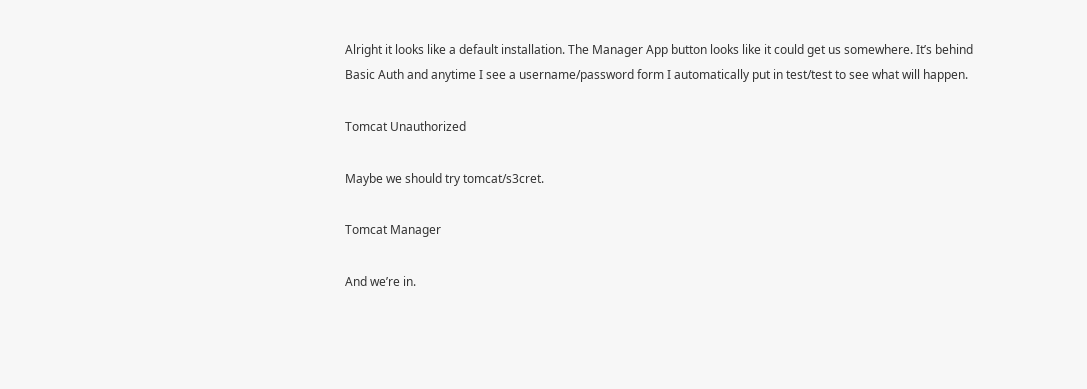Alright it looks like a default installation. The Manager App button looks like it could get us somewhere. It’s behind Basic Auth and anytime I see a username/password form I automatically put in test/test to see what will happen.

Tomcat Unauthorized

Maybe we should try tomcat/s3cret.

Tomcat Manager

And we’re in.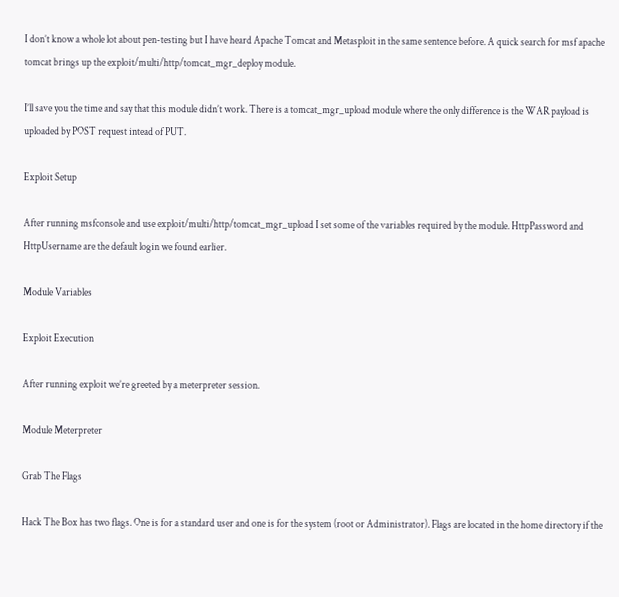I don’t know a whole lot about pen-testing but I have heard Apache Tomcat and Metasploit in the same sentence before. A quick search for msf apache tomcat brings up the exploit/multi/http/tomcat_mgr_deploy module.

I’ll save you the time and say that this module didn’t work. There is a tomcat_mgr_upload module where the only difference is the WAR payload is uploaded by POST request intead of PUT.

Exploit Setup

After running msfconsole and use exploit/multi/http/tomcat_mgr_upload I set some of the variables required by the module. HttpPassword and HttpUsername are the default login we found earlier.

Module Variables

Exploit Execution

After running exploit we’re greeted by a meterpreter session.

Module Meterpreter

Grab The Flags

Hack The Box has two flags. One is for a standard user and one is for the system (root or Administrator). Flags are located in the home directory if the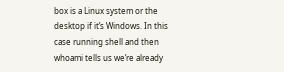box is a Linux system or the desktop if it’s Windows. In this case running shell and then whoami tells us we’re already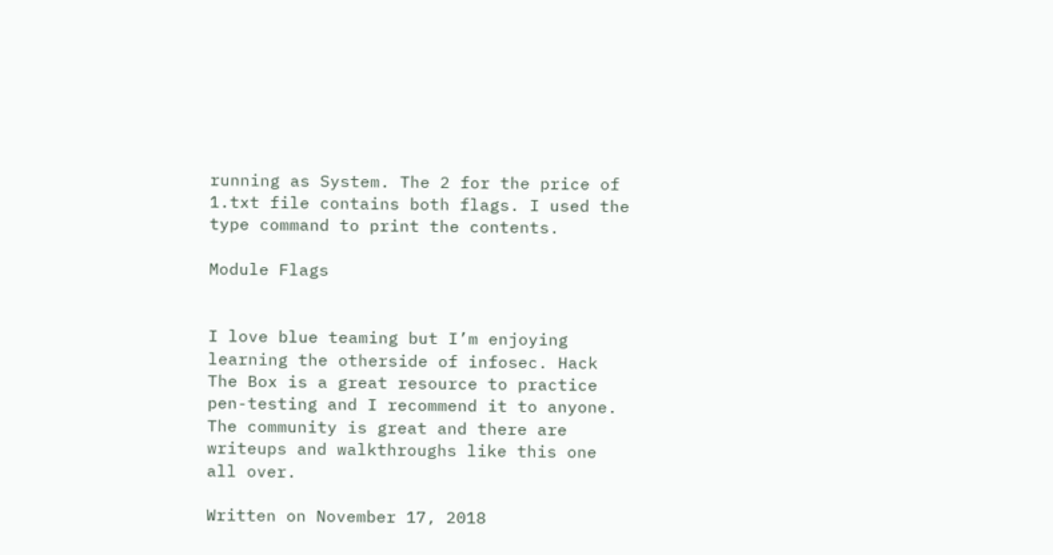running as System. The 2 for the price of 1.txt file contains both flags. I used the type command to print the contents.

Module Flags


I love blue teaming but I’m enjoying learning the otherside of infosec. Hack The Box is a great resource to practice pen-testing and I recommend it to anyone. The community is great and there are writeups and walkthroughs like this one all over.

Written on November 17, 2018